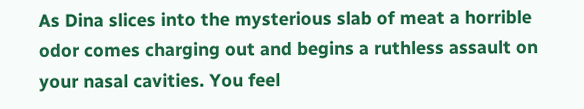As Dina slices into the mysterious slab of meat a horrible odor comes charging out and begins a ruthless assault on your nasal cavities. You feel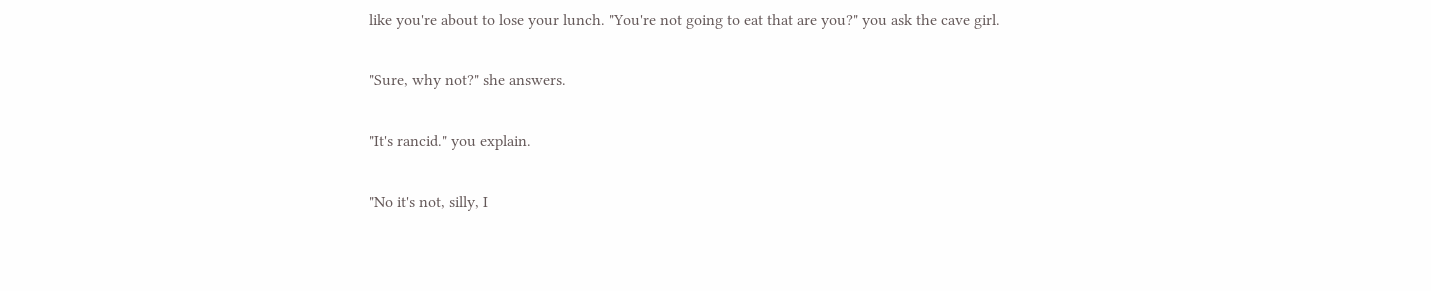like you're about to lose your lunch. "You're not going to eat that are you?" you ask the cave girl.

"Sure, why not?" she answers.

"It's rancid." you explain.

"No it's not, silly, I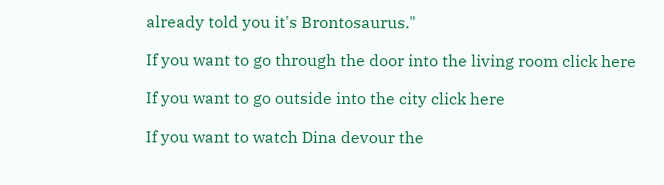already told you it's Brontosaurus."

If you want to go through the door into the living room click here

If you want to go outside into the city click here

If you want to watch Dina devour the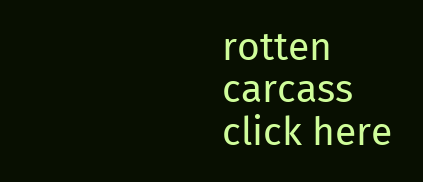rotten carcass click here